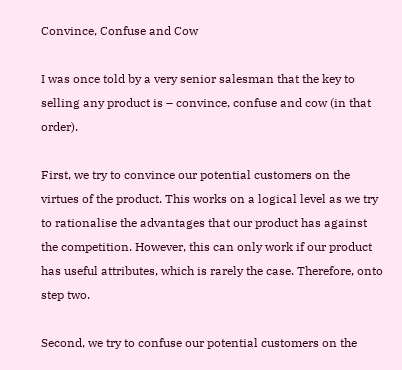Convince, Confuse and Cow

I was once told by a very senior salesman that the key to selling any product is – convince, confuse and cow (in that order).

First, we try to convince our potential customers on the virtues of the product. This works on a logical level as we try to rationalise the advantages that our product has against the competition. However, this can only work if our product has useful attributes, which is rarely the case. Therefore, onto step two.

Second, we try to confuse our potential customers on the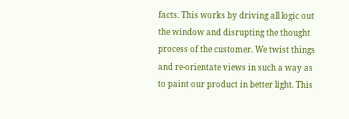facts. This works by driving all logic out the window and disrupting the thought process of the customer. We twist things and re-orientate views in such a way as to paint our product in better light. This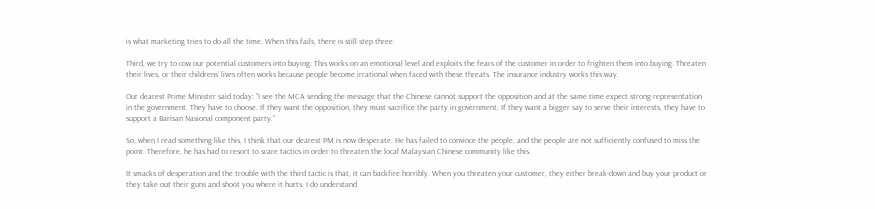is what marketing tries to do all the time. When this fails, there is still step three.

Third, we try to cow our potential customers into buying. This works on an emotional level and exploits the fears of the customer in order to frighten them into buying. Threaten their lives, or their childrens’ lives often works because people become irrational when faced with these threats. The insurance industry works this way.

Our dearest Prime Minister said today: “I see the MCA sending the message that the Chinese cannot support the opposition and at the same time expect strong representation in the government. They have to choose. If they want the opposition, they must sacrifice the party in government. If they want a bigger say to serve their interests, they have to support a Barisan Nasional component party.”

So, when I read something like this, I think that our dearest PM is now desperate. He has failed to convince the people, and the people are not sufficiently confused to miss the point. Therefore, he has had to resort to scare tactics in order to threaten the local Malaysian Chinese community like this.

It smacks of desperation and the trouble with the third tactic is that, it can backfire horribly. When you threaten your customer, they either break-down and buy your product or they take out their guns and shoot you where it hurts. I do understand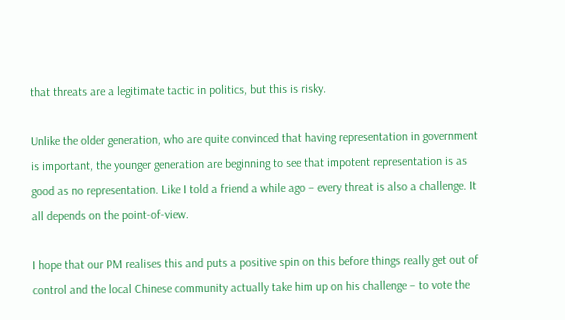that threats are a legitimate tactic in politics, but this is risky.

Unlike the older generation, who are quite convinced that having representation in government is important, the younger generation are beginning to see that impotent representation is as good as no representation. Like I told a friend a while ago – every threat is also a challenge. It all depends on the point-of-view.

I hope that our PM realises this and puts a positive spin on this before things really get out of control and the local Chinese community actually take him up on his challenge – to vote the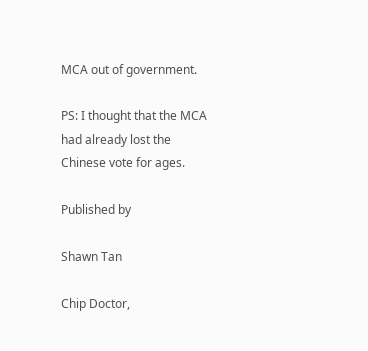MCA out of government.

PS: I thought that the MCA had already lost the Chinese vote for ages.

Published by

Shawn Tan

Chip Doctor,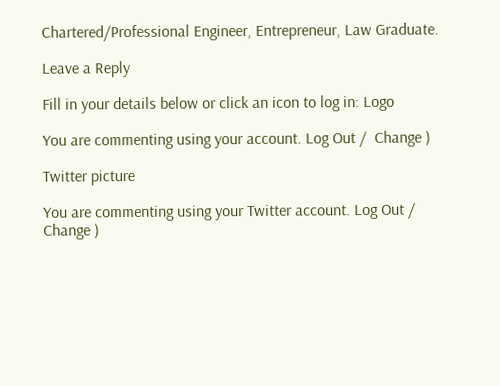Chartered/Professional Engineer, Entrepreneur, Law Graduate.

Leave a Reply

Fill in your details below or click an icon to log in: Logo

You are commenting using your account. Log Out /  Change )

Twitter picture

You are commenting using your Twitter account. Log Out /  Change )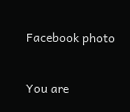Facebook photo

You are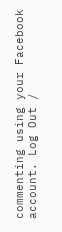commenting using your Facebook account. Log Out /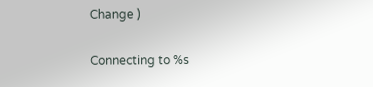Change )

Connecting to %s